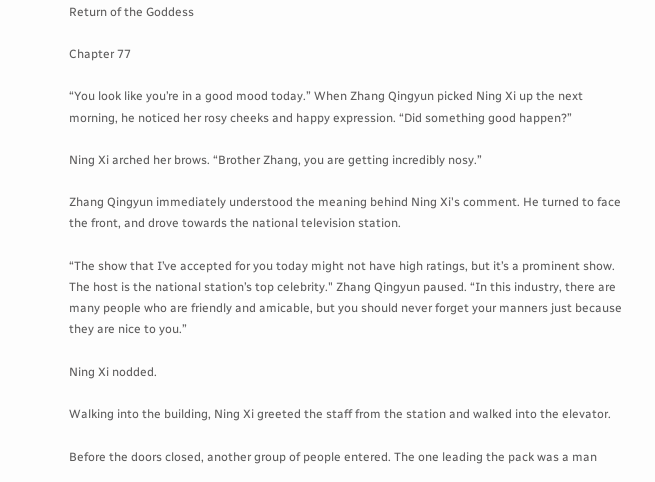Return of the Goddess

Chapter 77

“You look like you’re in a good mood today.” When Zhang Qingyun picked Ning Xi up the next morning, he noticed her rosy cheeks and happy expression. “Did something good happen?”

Ning Xi arched her brows. “Brother Zhang, you are getting incredibly nosy.”

Zhang Qingyun immediately understood the meaning behind Ning Xi's comment. He turned to face the front, and drove towards the national television station.

“The show that I’ve accepted for you today might not have high ratings, but it’s a prominent show. The host is the national station’s top celebrity." Zhang Qingyun paused. “In this industry, there are many people who are friendly and amicable, but you should never forget your manners just because they are nice to you.”

Ning Xi nodded.

Walking into the building, Ning Xi greeted the staff from the station and walked into the elevator.

Before the doors closed, another group of people entered. The one leading the pack was a man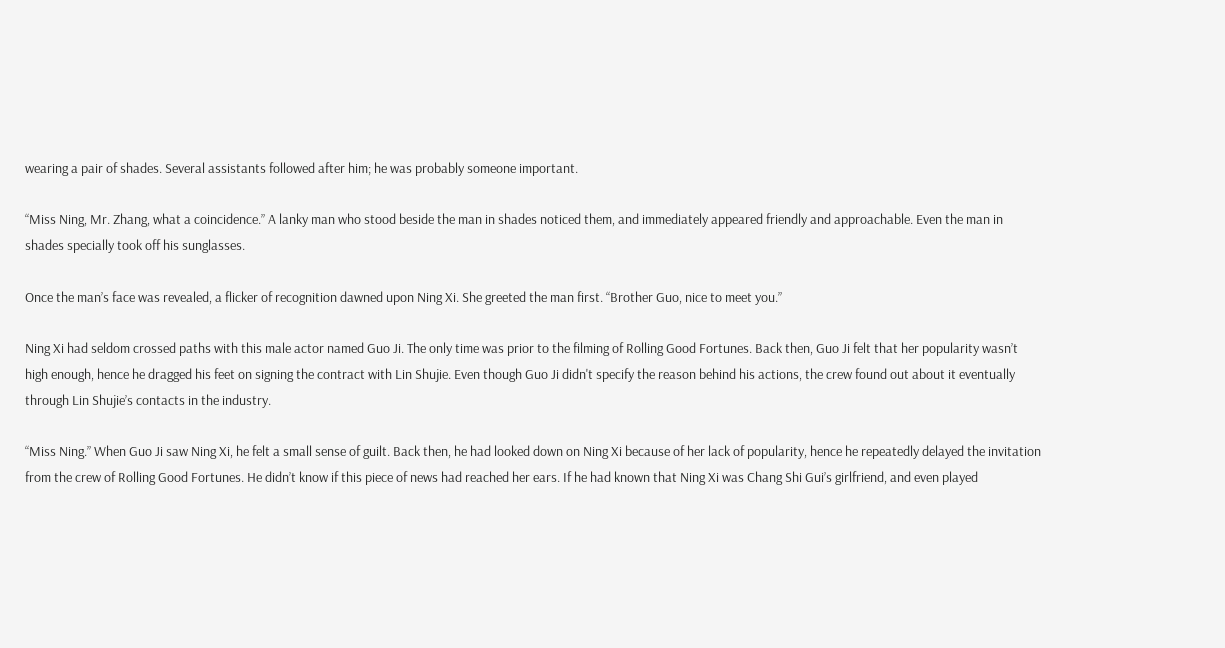wearing a pair of shades. Several assistants followed after him; he was probably someone important.

“Miss Ning, Mr. Zhang, what a coincidence.” A lanky man who stood beside the man in shades noticed them, and immediately appeared friendly and approachable. Even the man in shades specially took off his sunglasses.

Once the man’s face was revealed, a flicker of recognition dawned upon Ning Xi. She greeted the man first. “Brother Guo, nice to meet you.”

Ning Xi had seldom crossed paths with this male actor named Guo Ji. The only time was prior to the filming of Rolling Good Fortunes. Back then, Guo Ji felt that her popularity wasn’t high enough, hence he dragged his feet on signing the contract with Lin Shujie. Even though Guo Ji didn't specify the reason behind his actions, the crew found out about it eventually through Lin Shujie’s contacts in the industry.

“Miss Ning.” When Guo Ji saw Ning Xi, he felt a small sense of guilt. Back then, he had looked down on Ning Xi because of her lack of popularity, hence he repeatedly delayed the invitation from the crew of Rolling Good Fortunes. He didn’t know if this piece of news had reached her ears. If he had known that Ning Xi was Chang Shi Gui’s girlfriend, and even played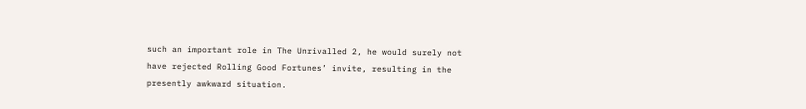such an important role in The Unrivalled 2, he would surely not have rejected Rolling Good Fortunes’ invite, resulting in the presently awkward situation.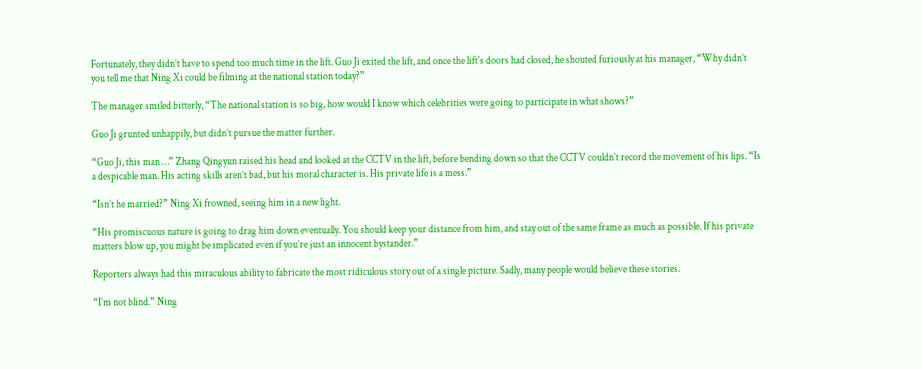Fortunately, they didn’t have to spend too much time in the lift. Guo Ji exited the lift, and once the lift's doors had closed, he shouted furiously at his manager, “Why didn’t you tell me that Ning Xi could be filming at the national station today?”

The manager smiled bitterly, “The national station is so big, how would I know which celebrities were going to participate in what shows?”

Guo Ji grunted unhappily, but didn’t pursue the matter further.

“Guo Ji, this man …” Zhang Qingyun raised his head and looked at the CCTV in the lift, before bending down so that the CCTV couldn’t record the movement of his lips. “Is a despicable man. His acting skills aren’t bad, but his moral character is. His private life is a mess.”

“Isn’t he married?” Ning Xi frowned, seeing him in a new light.

“His promiscuous nature is going to drag him down eventually. You should keep your distance from him, and stay out of the same frame as much as possible. If his private matters blow up, you might be implicated even if you’re just an innocent bystander.”

Reporters always had this miraculous ability to fabricate the most ridiculous story out of a single picture. Sadly, many people would believe these stories.

“I’m not blind.” Ning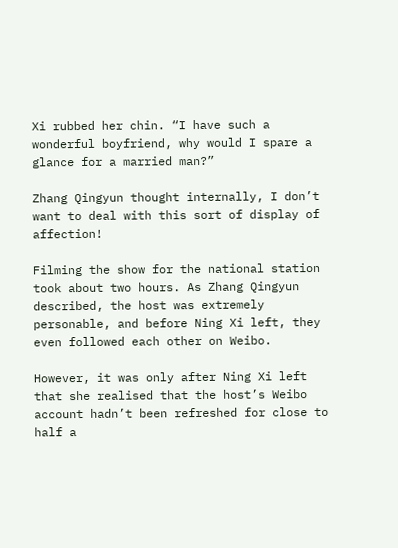Xi rubbed her chin. “I have such a wonderful boyfriend, why would I spare a glance for a married man?”

Zhang Qingyun thought internally, I don’t want to deal with this sort of display of affection!

Filming the show for the national station took about two hours. As Zhang Qingyun described, the host was extremely personable, and before Ning Xi left, they even followed each other on Weibo.

However, it was only after Ning Xi left that she realised that the host’s Weibo account hadn’t been refreshed for close to half a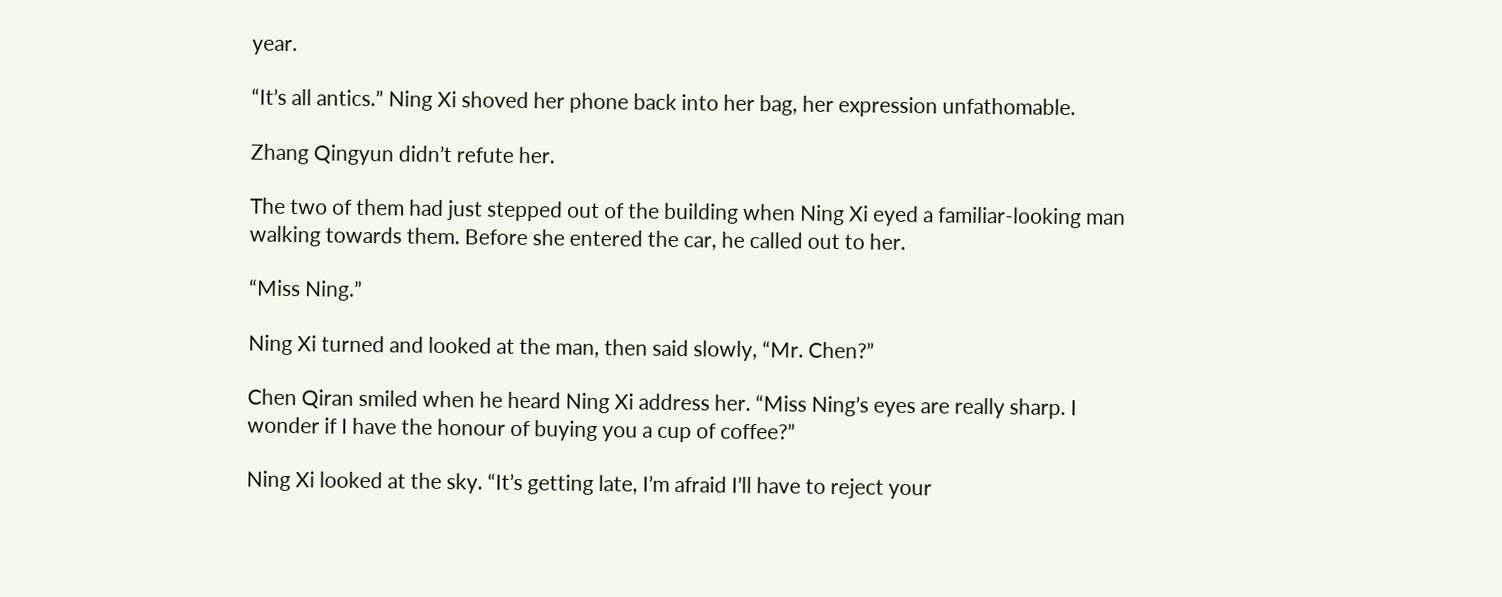year.

“It’s all antics.” Ning Xi shoved her phone back into her bag, her expression unfathomable.

Zhang Qingyun didn’t refute her.

The two of them had just stepped out of the building when Ning Xi eyed a familiar-looking man walking towards them. Before she entered the car, he called out to her.

“Miss Ning.”

Ning Xi turned and looked at the man, then said slowly, “Mr. Chen?”

Chen Qiran smiled when he heard Ning Xi address her. “Miss Ning’s eyes are really sharp. I wonder if I have the honour of buying you a cup of coffee?”

Ning Xi looked at the sky. “It’s getting late, I’m afraid I’ll have to reject your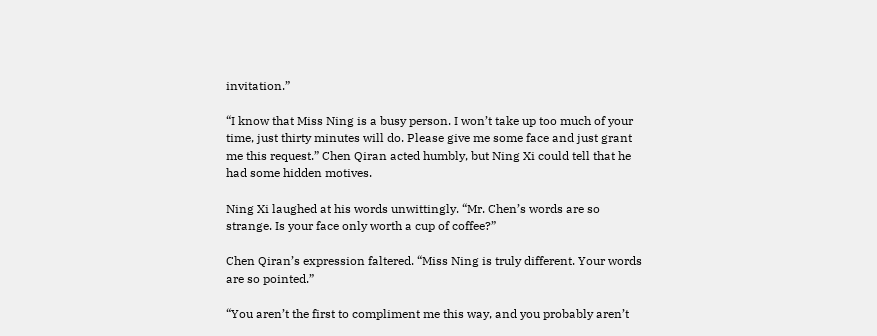invitation.”

“I know that Miss Ning is a busy person. I won’t take up too much of your time, just thirty minutes will do. Please give me some face and just grant me this request.” Chen Qiran acted humbly, but Ning Xi could tell that he had some hidden motives.

Ning Xi laughed at his words unwittingly. “Mr. Chen’s words are so strange. Is your face only worth a cup of coffee?”

Chen Qiran’s expression faltered. “Miss Ning is truly different. Your words are so pointed.”

“You aren’t the first to compliment me this way, and you probably aren’t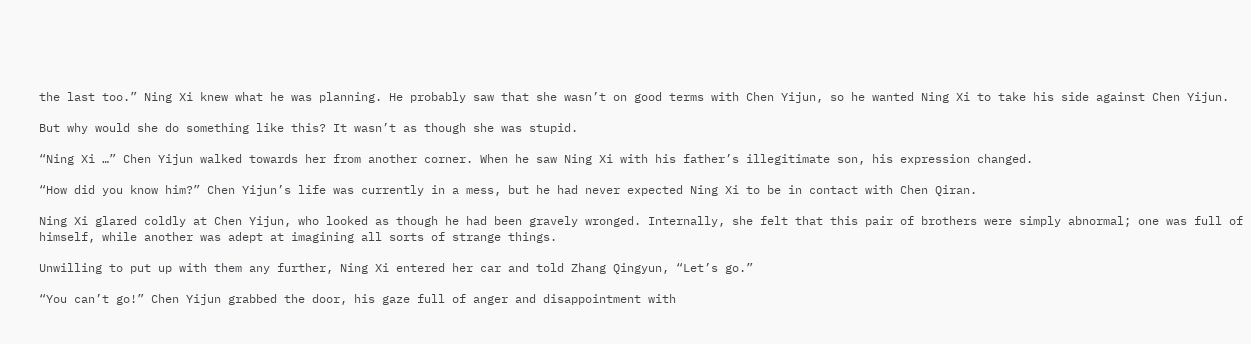the last too.” Ning Xi knew what he was planning. He probably saw that she wasn’t on good terms with Chen Yijun, so he wanted Ning Xi to take his side against Chen Yijun.

But why would she do something like this? It wasn’t as though she was stupid.

“Ning Xi …” Chen Yijun walked towards her from another corner. When he saw Ning Xi with his father’s illegitimate son, his expression changed.

“How did you know him?” Chen Yijun’s life was currently in a mess, but he had never expected Ning Xi to be in contact with Chen Qiran.

Ning Xi glared coldly at Chen Yijun, who looked as though he had been gravely wronged. Internally, she felt that this pair of brothers were simply abnormal; one was full of himself, while another was adept at imagining all sorts of strange things.

Unwilling to put up with them any further, Ning Xi entered her car and told Zhang Qingyun, “Let’s go.”

“You can’t go!” Chen Yijun grabbed the door, his gaze full of anger and disappointment with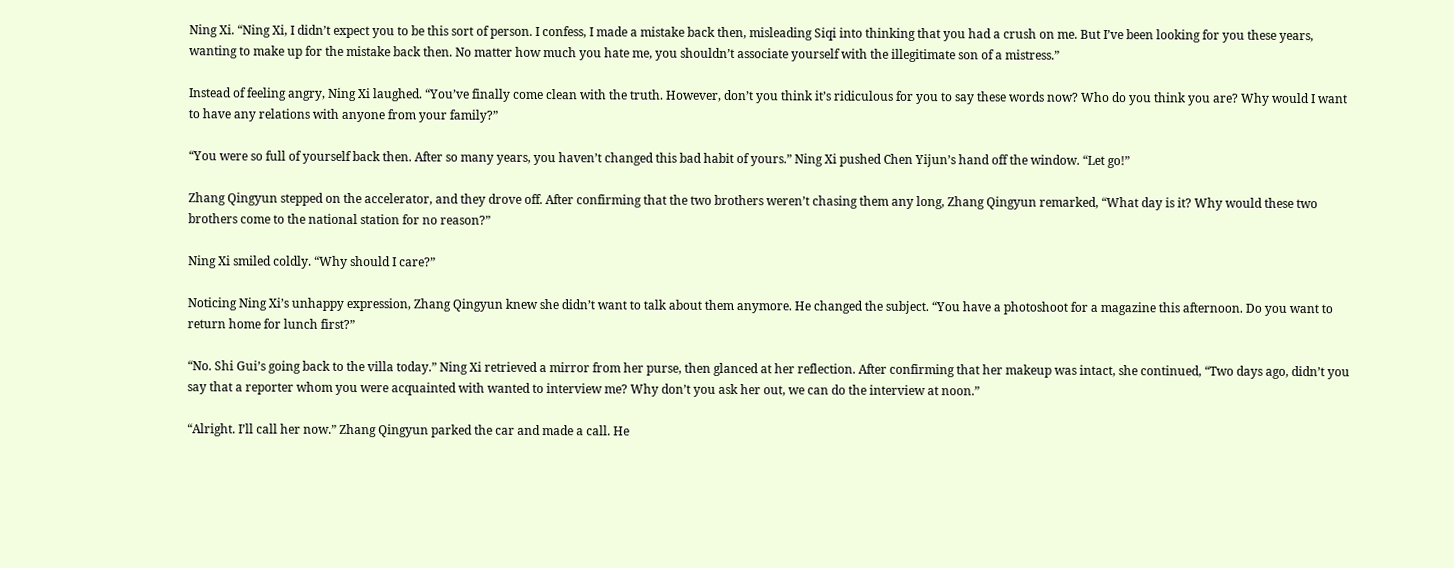Ning Xi. “Ning Xi, I didn’t expect you to be this sort of person. I confess, I made a mistake back then, misleading Siqi into thinking that you had a crush on me. But I’ve been looking for you these years, wanting to make up for the mistake back then. No matter how much you hate me, you shouldn’t associate yourself with the illegitimate son of a mistress.”

Instead of feeling angry, Ning Xi laughed. “You’ve finally come clean with the truth. However, don’t you think it’s ridiculous for you to say these words now? Who do you think you are? Why would I want to have any relations with anyone from your family?”

“You were so full of yourself back then. After so many years, you haven’t changed this bad habit of yours.” Ning Xi pushed Chen Yijun’s hand off the window. “Let go!”

Zhang Qingyun stepped on the accelerator, and they drove off. After confirming that the two brothers weren’t chasing them any long, Zhang Qingyun remarked, “What day is it? Why would these two brothers come to the national station for no reason?”

Ning Xi smiled coldly. “Why should I care?”

Noticing Ning Xi’s unhappy expression, Zhang Qingyun knew she didn’t want to talk about them anymore. He changed the subject. “You have a photoshoot for a magazine this afternoon. Do you want to return home for lunch first?”

“No. Shi Gui’s going back to the villa today.” Ning Xi retrieved a mirror from her purse, then glanced at her reflection. After confirming that her makeup was intact, she continued, “Two days ago, didn’t you say that a reporter whom you were acquainted with wanted to interview me? Why don’t you ask her out, we can do the interview at noon.”

“Alright. I’ll call her now.” Zhang Qingyun parked the car and made a call. He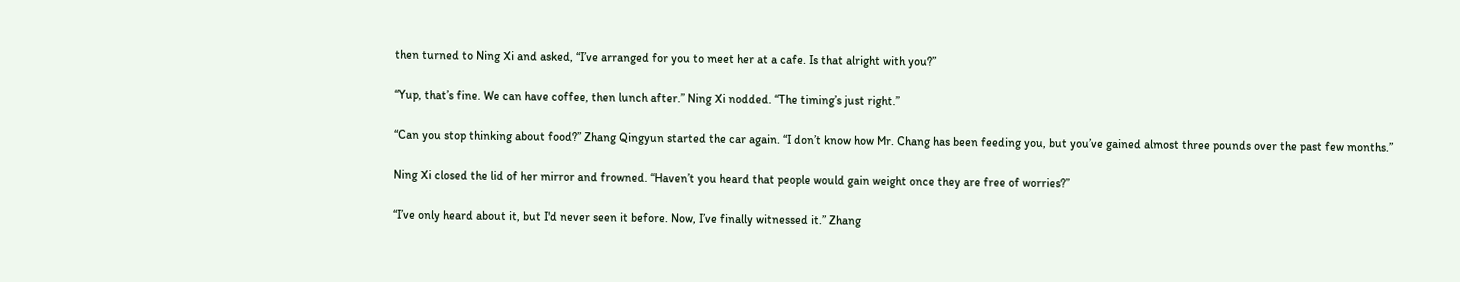then turned to Ning Xi and asked, “I’ve arranged for you to meet her at a cafe. Is that alright with you?”

“Yup, that’s fine. We can have coffee, then lunch after.” Ning Xi nodded. “The timing’s just right.”

“Can you stop thinking about food?” Zhang Qingyun started the car again. “I don’t know how Mr. Chang has been feeding you, but you’ve gained almost three pounds over the past few months.”

Ning Xi closed the lid of her mirror and frowned. “Haven’t you heard that people would gain weight once they are free of worries?”

“I’ve only heard about it, but I'd never seen it before. Now, I’ve finally witnessed it.” Zhang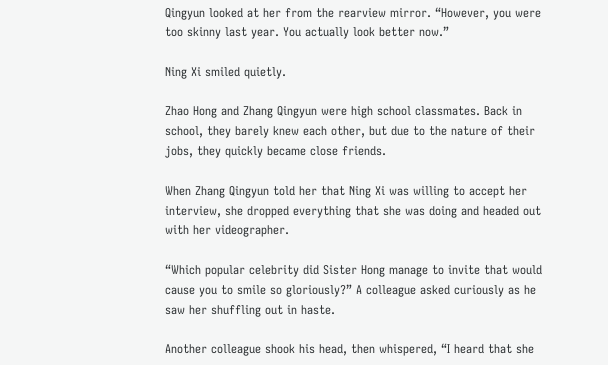Qingyun looked at her from the rearview mirror. “However, you were too skinny last year. You actually look better now.”

Ning Xi smiled quietly.

Zhao Hong and Zhang Qingyun were high school classmates. Back in school, they barely knew each other, but due to the nature of their jobs, they quickly became close friends.

When Zhang Qingyun told her that Ning Xi was willing to accept her interview, she dropped everything that she was doing and headed out with her videographer.

“Which popular celebrity did Sister Hong manage to invite that would cause you to smile so gloriously?” A colleague asked curiously as he saw her shuffling out in haste.

Another colleague shook his head, then whispered, “I heard that she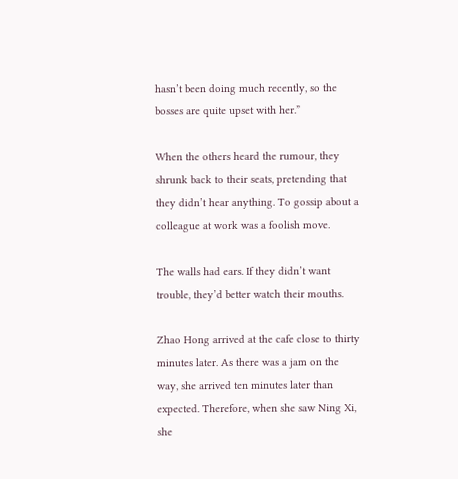hasn’t been doing much recently, so the bosses are quite upset with her.”

When the others heard the rumour, they shrunk back to their seats, pretending that they didn’t hear anything. To gossip about a colleague at work was a foolish move.

The walls had ears. If they didn’t want trouble, they’d better watch their mouths.

Zhao Hong arrived at the cafe close to thirty minutes later. As there was a jam on the way, she arrived ten minutes later than expected. Therefore, when she saw Ning Xi, she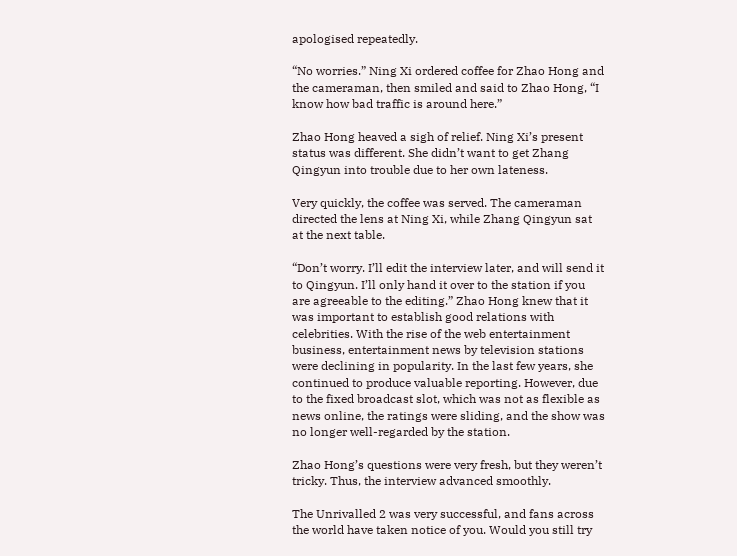apologised repeatedly.

“No worries.” Ning Xi ordered coffee for Zhao Hong and the cameraman, then smiled and said to Zhao Hong, “I know how bad traffic is around here.”

Zhao Hong heaved a sigh of relief. Ning Xi’s present status was different. She didn’t want to get Zhang Qingyun into trouble due to her own lateness.

Very quickly, the coffee was served. The cameraman directed the lens at Ning Xi, while Zhang Qingyun sat at the next table.

“Don’t worry. I’ll edit the interview later, and will send it to Qingyun. I’ll only hand it over to the station if you are agreeable to the editing.” Zhao Hong knew that it was important to establish good relations with celebrities. With the rise of the web entertainment business, entertainment news by television stations were declining in popularity. In the last few years, she continued to produce valuable reporting. However, due to the fixed broadcast slot, which was not as flexible as news online, the ratings were sliding, and the show was no longer well-regarded by the station.

Zhao Hong’s questions were very fresh, but they weren’t tricky. Thus, the interview advanced smoothly.

The Unrivalled 2 was very successful, and fans across the world have taken notice of you. Would you still try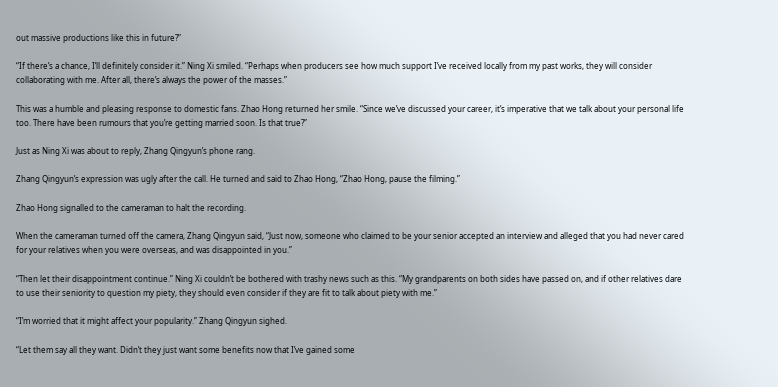out massive productions like this in future?”

“If there’s a chance, I’ll definitely consider it.” Ning Xi smiled. “Perhaps when producers see how much support I’ve received locally from my past works, they will consider collaborating with me. After all, there’s always the power of the masses.”

This was a humble and pleasing response to domestic fans. Zhao Hong returned her smile. “Since we’ve discussed your career, it’s imperative that we talk about your personal life too. There have been rumours that you’re getting married soon. Is that true?”

Just as Ning Xi was about to reply, Zhang Qingyun’s phone rang.

Zhang Qingyun’s expression was ugly after the call. He turned and said to Zhao Hong, “Zhao Hong, pause the filming.”

Zhao Hong signalled to the cameraman to halt the recording.

When the cameraman turned off the camera, Zhang Qingyun said, “Just now, someone who claimed to be your senior accepted an interview and alleged that you had never cared for your relatives when you were overseas, and was disappointed in you.”

“Then let their disappointment continue.” Ning Xi couldn’t be bothered with trashy news such as this. “My grandparents on both sides have passed on, and if other relatives dare to use their seniority to question my piety, they should even consider if they are fit to talk about piety with me.”

“I’m worried that it might affect your popularity.” Zhang Qingyun sighed.

“Let them say all they want. Didn’t they just want some benefits now that I’ve gained some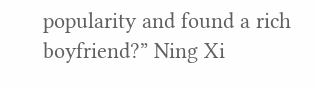popularity and found a rich boyfriend?” Ning Xi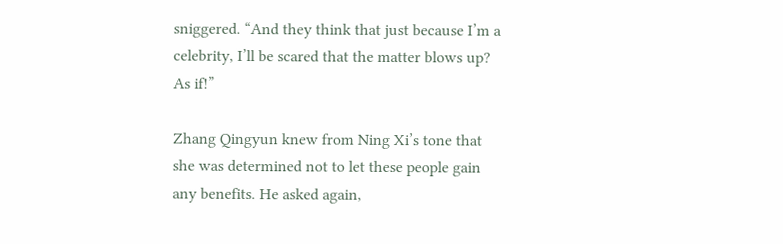sniggered. “And they think that just because I’m a celebrity, I’ll be scared that the matter blows up? As if!”

Zhang Qingyun knew from Ning Xi’s tone that she was determined not to let these people gain any benefits. He asked again,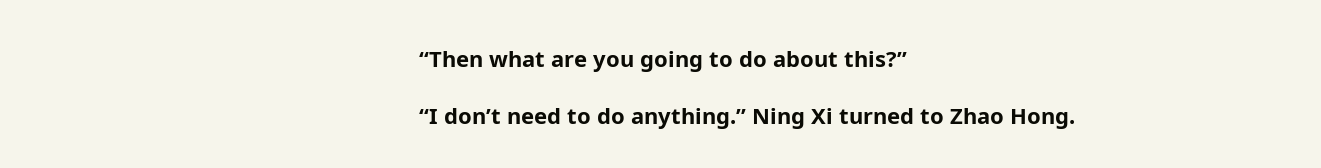“Then what are you going to do about this?”

“I don’t need to do anything.” Ning Xi turned to Zhao Hong.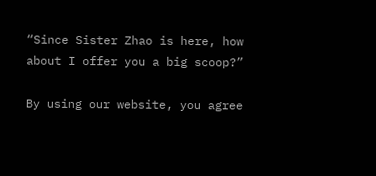“Since Sister Zhao is here, how about I offer you a big scoop?”

By using our website, you agree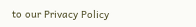to our Privacy Policy